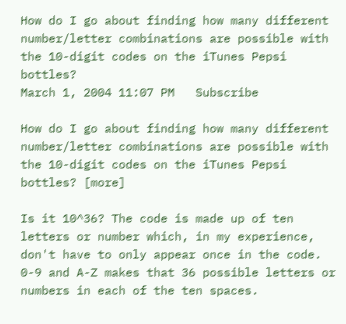How do I go about finding how many different number/letter combinations are possible with the 10-digit codes on the iTunes Pepsi bottles?
March 1, 2004 11:07 PM   Subscribe

How do I go about finding how many different number/letter combinations are possible with the 10-digit codes on the iTunes Pepsi bottles? [more]

Is it 10^36? The code is made up of ten letters or number which, in my experience, don't have to only appear once in the code. 0-9 and A-Z makes that 36 possible letters or numbers in each of the ten spaces.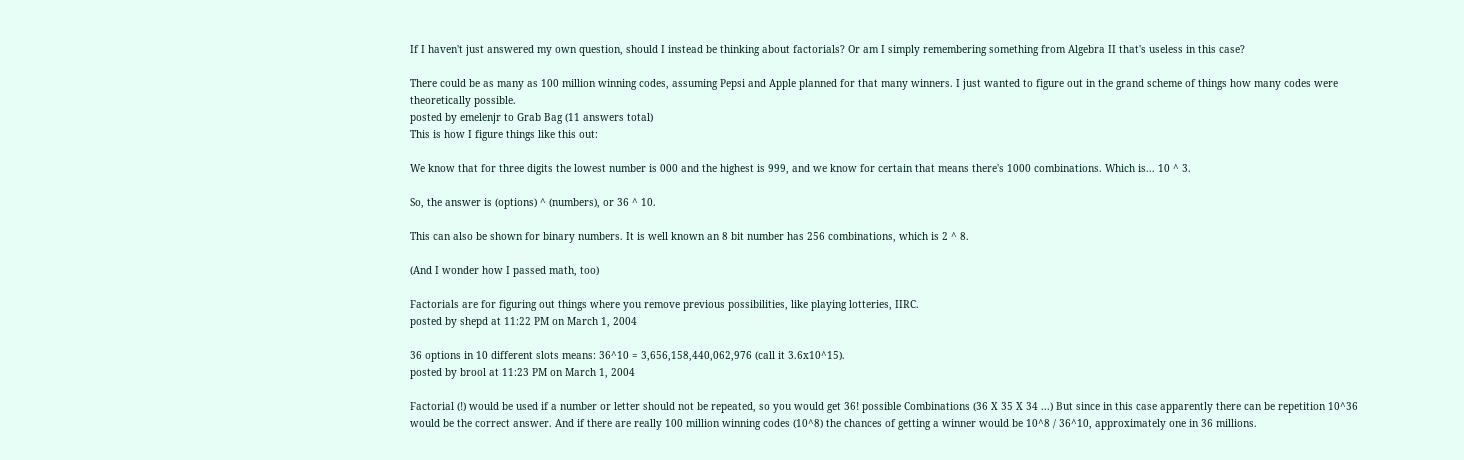If I haven't just answered my own question, should I instead be thinking about factorials? Or am I simply remembering something from Algebra II that's useless in this case?

There could be as many as 100 million winning codes, assuming Pepsi and Apple planned for that many winners. I just wanted to figure out in the grand scheme of things how many codes were theoretically possible.
posted by emelenjr to Grab Bag (11 answers total)
This is how I figure things like this out:

We know that for three digits the lowest number is 000 and the highest is 999, and we know for certain that means there's 1000 combinations. Which is... 10 ^ 3.

So, the answer is (options) ^ (numbers), or 36 ^ 10.

This can also be shown for binary numbers. It is well known an 8 bit number has 256 combinations, which is 2 ^ 8.

(And I wonder how I passed math, too)

Factorials are for figuring out things where you remove previous possibilities, like playing lotteries, IIRC.
posted by shepd at 11:22 PM on March 1, 2004

36 options in 10 different slots means: 36^10 = 3,656,158,440,062,976 (call it 3.6x10^15).
posted by brool at 11:23 PM on March 1, 2004

Factorial (!) would be used if a number or letter should not be repeated, so you would get 36! possible Combinations (36 X 35 X 34 ...) But since in this case apparently there can be repetition 10^36 would be the correct answer. And if there are really 100 million winning codes (10^8) the chances of getting a winner would be 10^8 / 36^10, approximately one in 36 millions.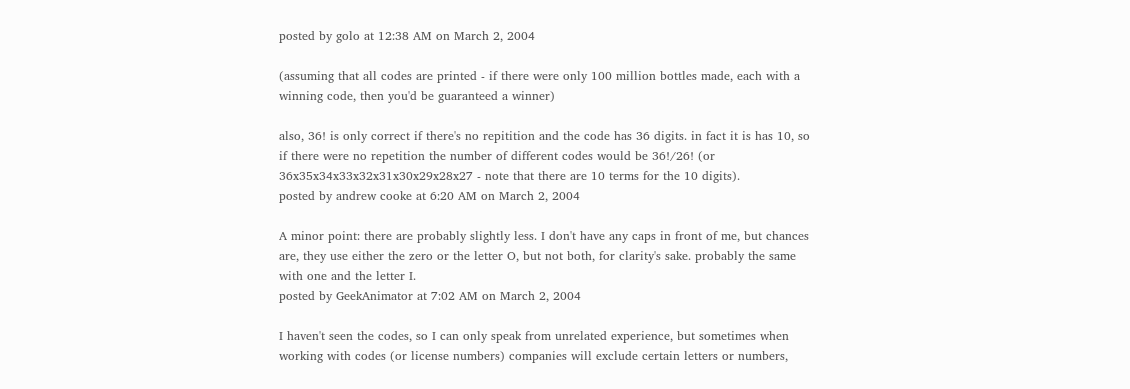posted by golo at 12:38 AM on March 2, 2004

(assuming that all codes are printed - if there were only 100 million bottles made, each with a winning code, then you'd be guaranteed a winner)

also, 36! is only correct if there's no repitition and the code has 36 digits. in fact it is has 10, so if there were no repetition the number of different codes would be 36!/26! (or 36x35x34x33x32x31x30x29x28x27 - note that there are 10 terms for the 10 digits).
posted by andrew cooke at 6:20 AM on March 2, 2004

A minor point: there are probably slightly less. I don't have any caps in front of me, but chances are, they use either the zero or the letter O, but not both, for clarity's sake. probably the same with one and the letter I.
posted by GeekAnimator at 7:02 AM on March 2, 2004

I haven't seen the codes, so I can only speak from unrelated experience, but sometimes when working with codes (or license numbers) companies will exclude certain letters or numbers,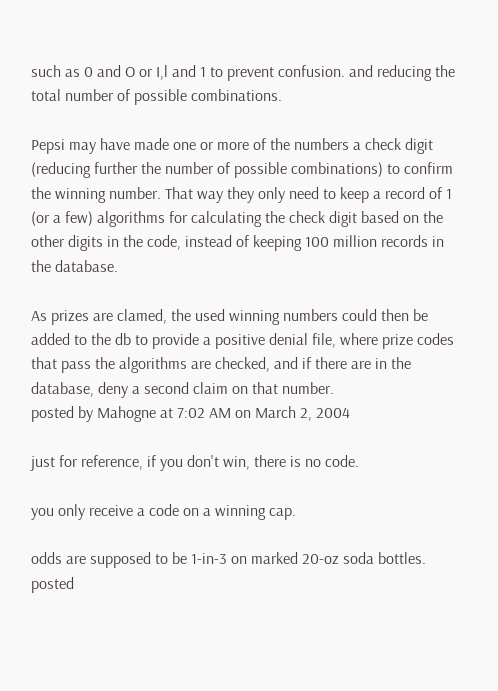such as 0 and O or I,l and 1 to prevent confusion. and reducing the total number of possible combinations.

Pepsi may have made one or more of the numbers a check digit (reducing further the number of possible combinations) to confirm the winning number. That way they only need to keep a record of 1 (or a few) algorithms for calculating the check digit based on the other digits in the code, instead of keeping 100 million records in the database.

As prizes are clamed, the used winning numbers could then be added to the db to provide a positive denial file, where prize codes that pass the algorithms are checked, and if there are in the database, deny a second claim on that number.
posted by Mahogne at 7:02 AM on March 2, 2004

just for reference, if you don't win, there is no code.

you only receive a code on a winning cap.

odds are supposed to be 1-in-3 on marked 20-oz soda bottles.
posted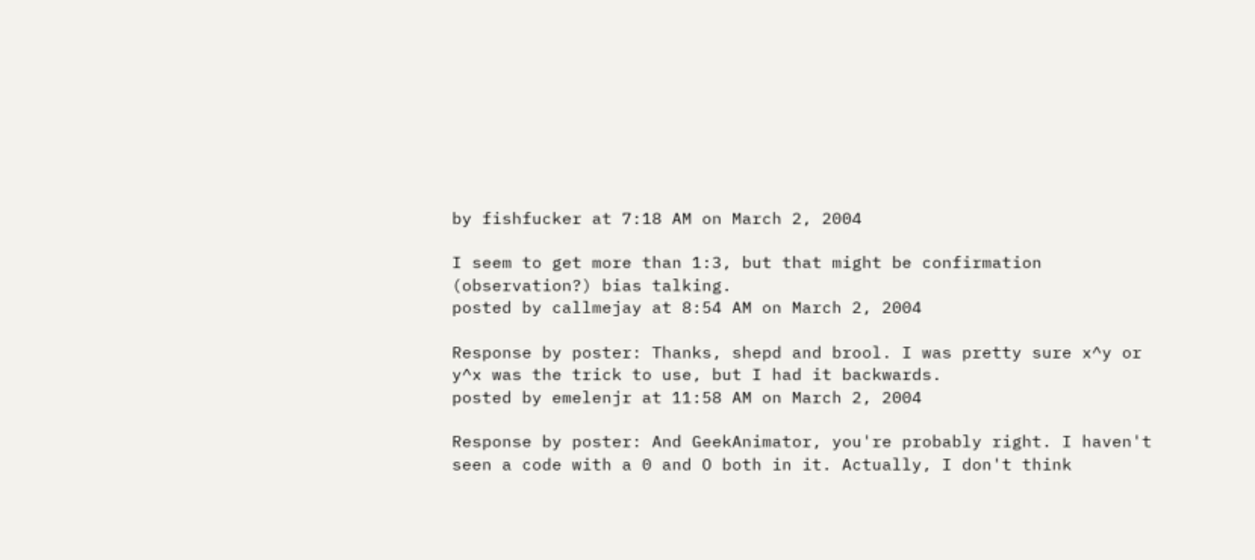by fishfucker at 7:18 AM on March 2, 2004

I seem to get more than 1:3, but that might be confirmation (observation?) bias talking.
posted by callmejay at 8:54 AM on March 2, 2004

Response by poster: Thanks, shepd and brool. I was pretty sure x^y or y^x was the trick to use, but I had it backwards.
posted by emelenjr at 11:58 AM on March 2, 2004

Response by poster: And GeekAnimator, you're probably right. I haven't seen a code with a 0 and O both in it. Actually, I don't think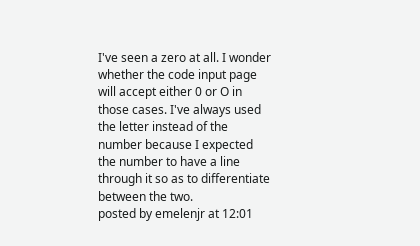I've seen a zero at all. I wonder whether the code input page will accept either 0 or O in those cases. I've always used the letter instead of the number because I expected the number to have a line through it so as to differentiate between the two.
posted by emelenjr at 12:01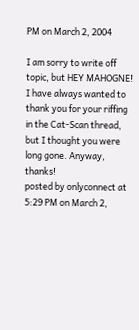PM on March 2, 2004

I am sorry to write off topic, but HEY MAHOGNE! I have always wanted to thank you for your riffing in the Cat-Scan thread, but I thought you were long gone. Anyway, thanks!
posted by onlyconnect at 5:29 PM on March 2,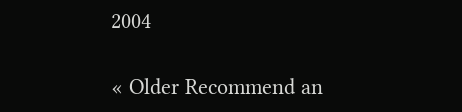2004

« Older Recommend an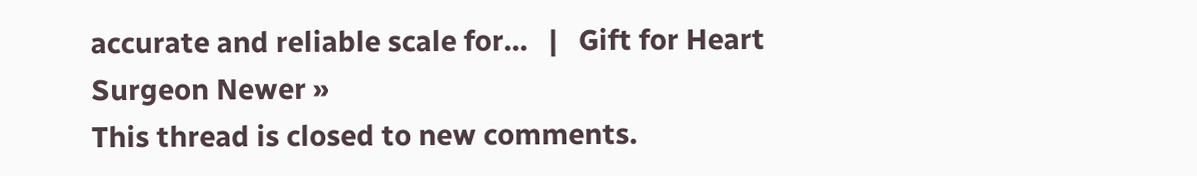accurate and reliable scale for...   |   Gift for Heart Surgeon Newer »
This thread is closed to new comments.